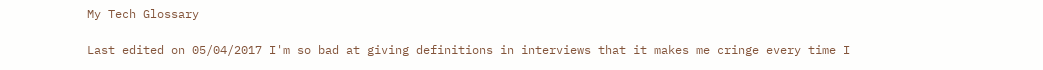My Tech Glossary

Last edited on 05/04/2017 I'm so bad at giving definitions in interviews that it makes me cringe every time I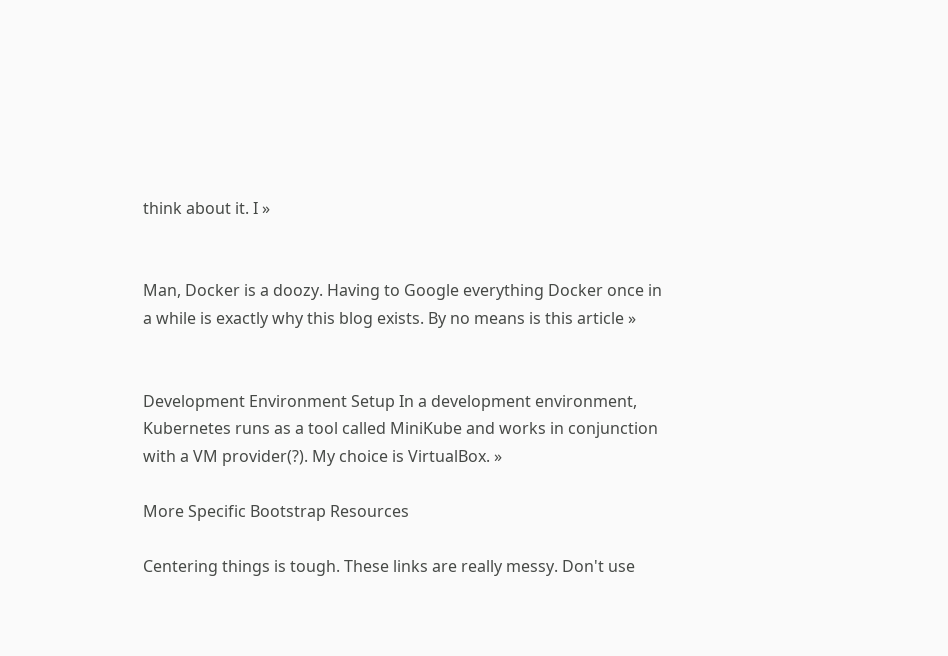think about it. I »


Man, Docker is a doozy. Having to Google everything Docker once in a while is exactly why this blog exists. By no means is this article »


Development Environment Setup In a development environment, Kubernetes runs as a tool called MiniKube and works in conjunction with a VM provider(?). My choice is VirtualBox. »

More Specific Bootstrap Resources

Centering things is tough. These links are really messy. Don't use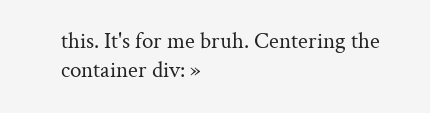this. It's for me bruh. Centering the container div: »